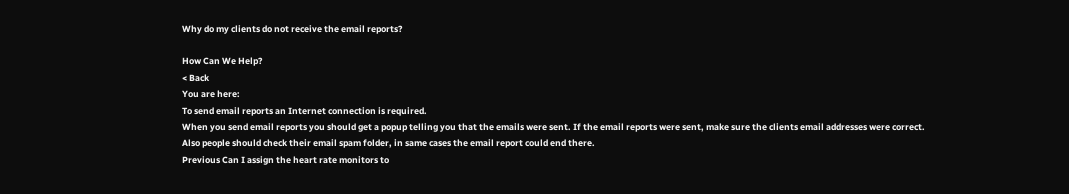Why do my clients do not receive the email reports?

How Can We Help?
< Back
You are here:
To send email reports an Internet connection is required.
When you send email reports you should get a popup telling you that the emails were sent. If the email reports were sent, make sure the clients email addresses were correct.
Also people should check their email spam folder, in same cases the email report could end there.
Previous Can I assign the heart rate monitors to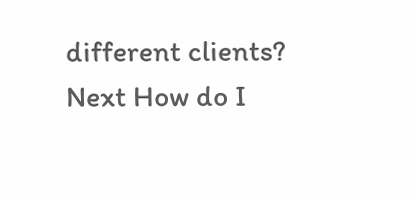different clients?
Next How do I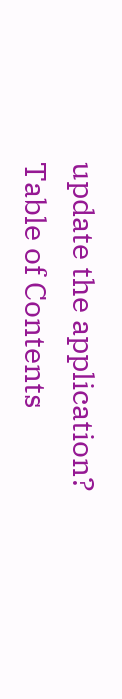update the application?
Table of Contents